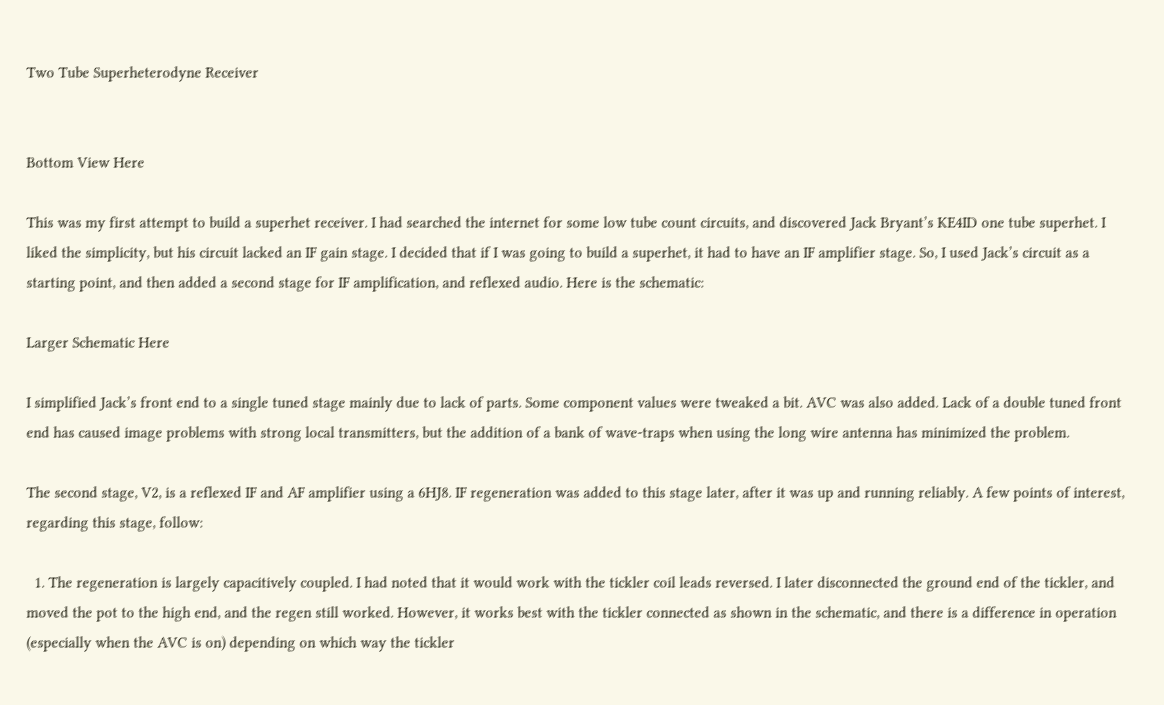Two Tube Superheterodyne Receiver


Bottom View Here

This was my first attempt to build a superhet receiver. I had searched the internet for some low tube count circuits, and discovered Jack Bryant’s KE4ID one tube superhet. I liked the simplicity, but his circuit lacked an IF gain stage. I decided that if I was going to build a superhet, it had to have an IF amplifier stage. So, I used Jack’s circuit as a starting point, and then added a second stage for IF amplification, and reflexed audio. Here is the schematic:

Larger Schematic Here

I simplified Jack’s front end to a single tuned stage mainly due to lack of parts. Some component values were tweaked a bit. AVC was also added. Lack of a double tuned front end has caused image problems with strong local transmitters, but the addition of a bank of wave-traps when using the long wire antenna has minimized the problem.

The second stage, V2, is a reflexed IF and AF amplifier using a 6HJ8. IF regeneration was added to this stage later, after it was up and running reliably. A few points of interest, regarding this stage, follow:

  1. The regeneration is largely capacitively coupled. I had noted that it would work with the tickler coil leads reversed. I later disconnected the ground end of the tickler, and moved the pot to the high end, and the regen still worked. However, it works best with the tickler connected as shown in the schematic, and there is a difference in operation (especially when the AVC is on) depending on which way the tickler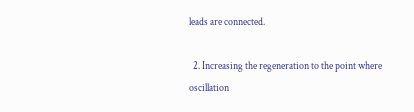leads are connected.

  2. Increasing the regeneration to the point where oscillation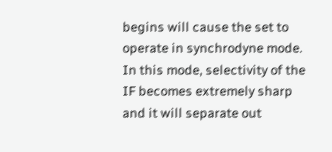begins will cause the set to operate in synchrodyne mode. In this mode, selectivity of the IF becomes extremely sharp and it will separate out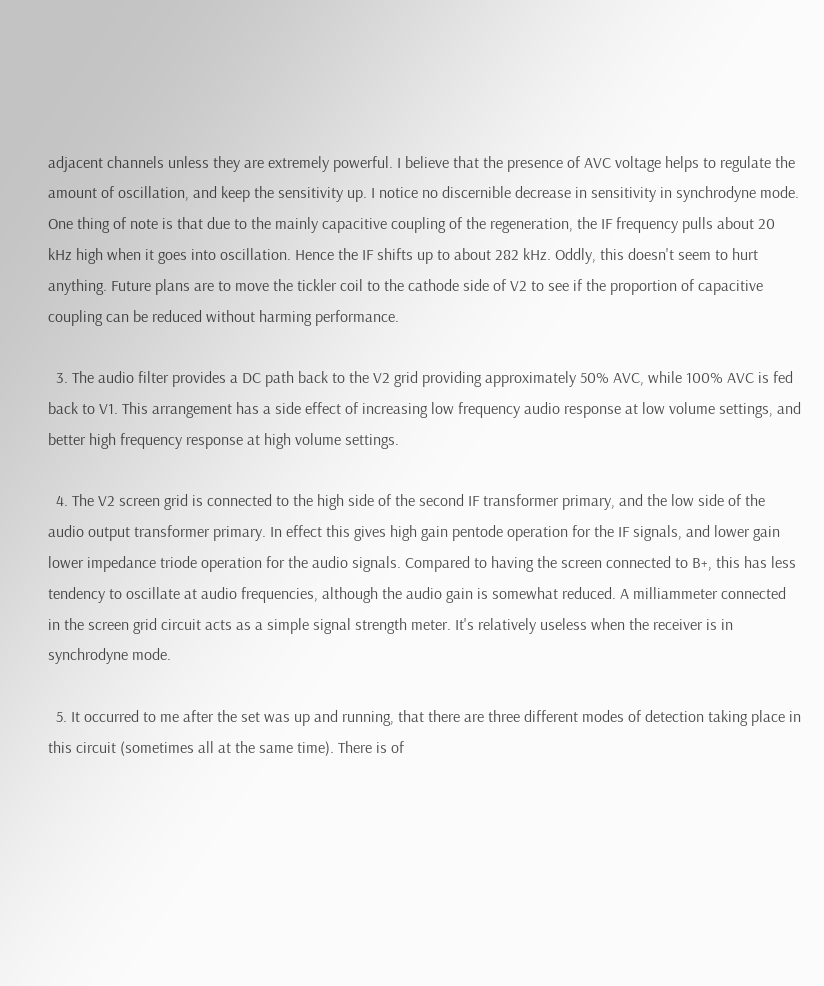adjacent channels unless they are extremely powerful. I believe that the presence of AVC voltage helps to regulate the amount of oscillation, and keep the sensitivity up. I notice no discernible decrease in sensitivity in synchrodyne mode. One thing of note is that due to the mainly capacitive coupling of the regeneration, the IF frequency pulls about 20 kHz high when it goes into oscillation. Hence the IF shifts up to about 282 kHz. Oddly, this doesn't seem to hurt anything. Future plans are to move the tickler coil to the cathode side of V2 to see if the proportion of capacitive coupling can be reduced without harming performance.

  3. The audio filter provides a DC path back to the V2 grid providing approximately 50% AVC, while 100% AVC is fed back to V1. This arrangement has a side effect of increasing low frequency audio response at low volume settings, and better high frequency response at high volume settings.

  4. The V2 screen grid is connected to the high side of the second IF transformer primary, and the low side of the audio output transformer primary. In effect this gives high gain pentode operation for the IF signals, and lower gain lower impedance triode operation for the audio signals. Compared to having the screen connected to B+, this has less tendency to oscillate at audio frequencies, although the audio gain is somewhat reduced. A milliammeter connected in the screen grid circuit acts as a simple signal strength meter. It's relatively useless when the receiver is in synchrodyne mode.

  5. It occurred to me after the set was up and running, that there are three different modes of detection taking place in this circuit (sometimes all at the same time). There is of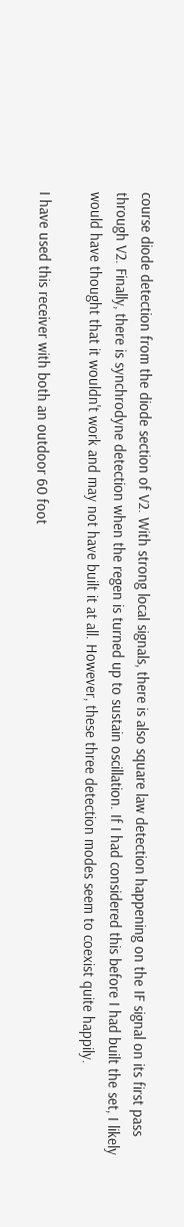course diode detection from the diode section of V2. With strong local signals, there is also square law detection happening on the IF signal on its first pass through V2. Finally, there is synchrodyne detection when the regen is turned up to sustain oscillation. If I had considered this before I had built the set, I likely would have thought that it wouldn't work and may not have built it at all. However, these three detection modes seem to coexist quite happily.

I have used this receiver with both an outdoor 60 foot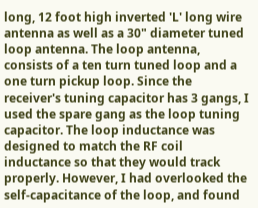long, 12 foot high inverted 'L' long wire antenna as well as a 30" diameter tuned loop antenna. The loop antenna, consists of a ten turn tuned loop and a one turn pickup loop. Since the receiver's tuning capacitor has 3 gangs, I used the spare gang as the loop tuning capacitor. The loop inductance was designed to match the RF coil inductance so that they would track properly. However, I had overlooked the self-capacitance of the loop, and found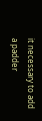it necessary to add a padder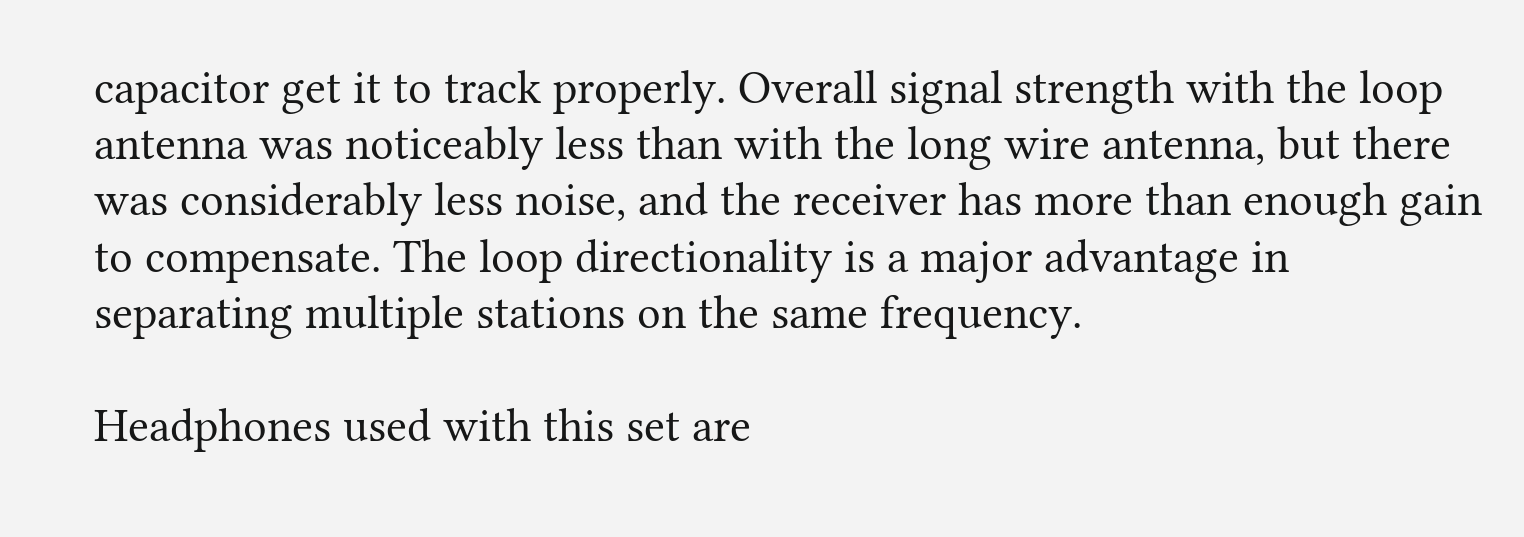capacitor get it to track properly. Overall signal strength with the loop antenna was noticeably less than with the long wire antenna, but there was considerably less noise, and the receiver has more than enough gain to compensate. The loop directionality is a major advantage in separating multiple stations on the same frequency.

Headphones used with this set are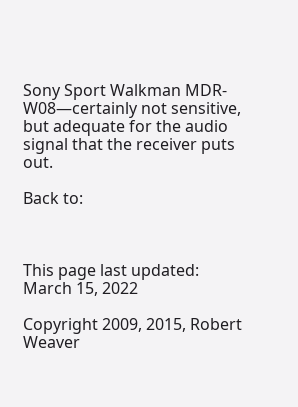Sony Sport Walkman MDR-W08—certainly not sensitive, but adequate for the audio signal that the receiver puts out.

Back to:



This page last updated: March 15, 2022

Copyright 2009, 2015, Robert Weaver